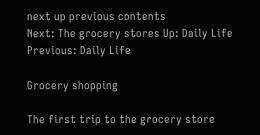next up previous contents
Next: The grocery stores Up: Daily Life Previous: Daily Life

Grocery shopping

The first trip to the grocery store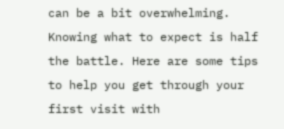can be a bit overwhelming. Knowing what to expect is half the battle. Here are some tips to help you get through your first visit with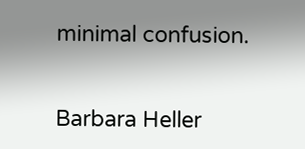minimal confusion.


Barbara Heller